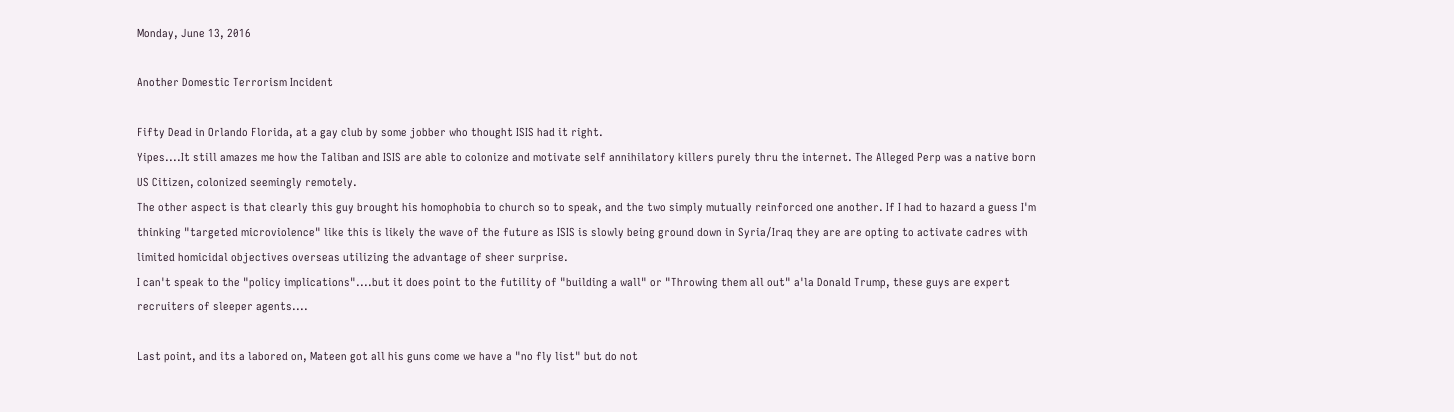Monday, June 13, 2016

Another Domestic Terrorism Incident

Fifty Dead in Orlando Florida, at a gay club by some jobber who thought ISIS had it right.
Yipes....It still amazes me how the Taliban and ISIS are able to colonize and motivate self annihilatory killers purely thru the internet. The Alleged Perp was a native born US Citizen, colonized seemingly remotely.
The other aspect is that clearly this guy brought his homophobia to church so to speak, and the two simply mutually reinforced one another. If I had to hazard a guess I'm thinking "targeted microviolence" like this is likely the wave of the future as ISIS is slowly being ground down in Syria/Iraq they are are opting to activate cadres with limited homicidal objectives overseas utilizing the advantage of sheer surprise.
I can't speak to the "policy implications"....but it does point to the futility of "building a wall" or "Throwing them all out" a'la Donald Trump, these guys are expert recruiters of sleeper agents....

Last point, and its a labored on, Mateen got all his guns come we have a "no fly list" but do not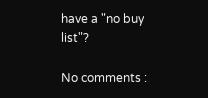have a "no buy list"?

No comments :